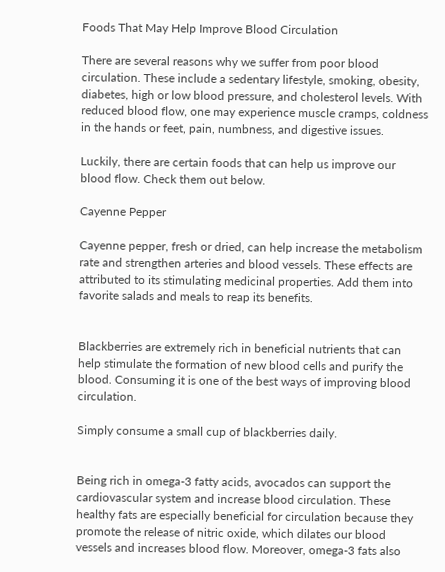Foods That May Help Improve Blood Circulation

There are several reasons why we suffer from poor blood circulation. These include a sedentary lifestyle, smoking, obesity, diabetes, high or low blood pressure, and cholesterol levels. With reduced blood flow, one may experience muscle cramps, coldness in the hands or feet, pain, numbness, and digestive issues.

Luckily, there are certain foods that can help us improve our blood flow. Check them out below.

Cayenne Pepper

Cayenne pepper, fresh or dried, can help increase the metabolism rate and strengthen arteries and blood vessels. These effects are attributed to its stimulating medicinal properties. Add them into favorite salads and meals to reap its benefits.


Blackberries are extremely rich in beneficial nutrients that can help stimulate the formation of new blood cells and purify the blood. Consuming it is one of the best ways of improving blood circulation.

Simply consume a small cup of blackberries daily.


Being rich in omega-3 fatty acids, avocados can support the cardiovascular system and increase blood circulation. These healthy fats are especially beneficial for circulation because they promote the release of nitric oxide, which dilates our blood vessels and increases blood flow. Moreover, omega-3 fats also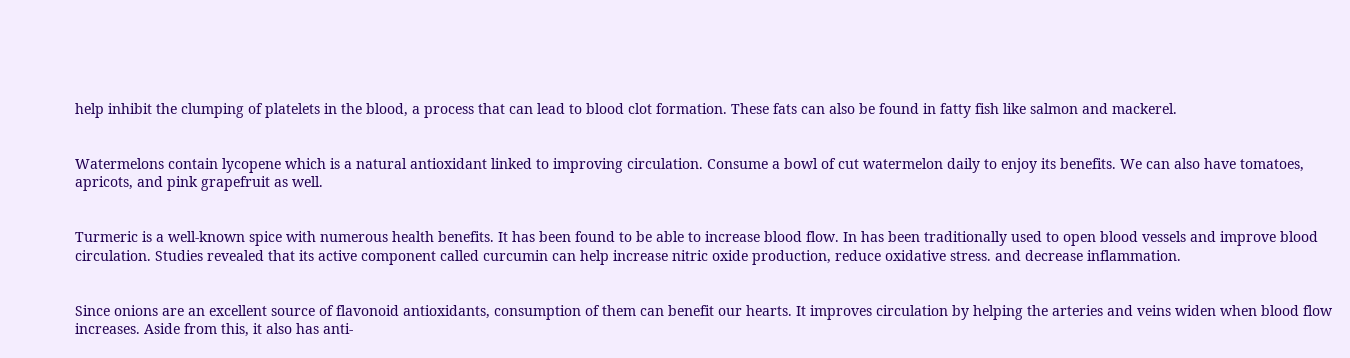help inhibit the clumping of platelets in the blood, a process that can lead to blood clot formation. These fats can also be found in fatty fish like salmon and mackerel.


Watermelons contain lycopene which is a natural antioxidant linked to improving circulation. Consume a bowl of cut watermelon daily to enjoy its benefits. We can also have tomatoes, apricots, and pink grapefruit as well.


Turmeric is a well-known spice with numerous health benefits. It has been found to be able to increase blood flow. In has been traditionally used to open blood vessels and improve blood circulation. Studies revealed that its active component called curcumin can help increase nitric oxide production, reduce oxidative stress. and decrease inflammation.


Since onions are an excellent source of flavonoid antioxidants, consumption of them can benefit our hearts. It improves circulation by helping the arteries and veins widen when blood flow increases. Aside from this, it also has anti-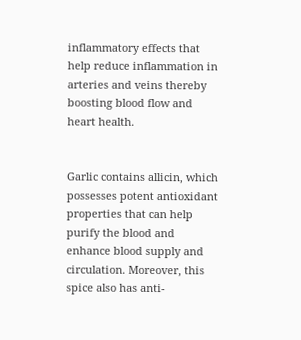inflammatory effects that help reduce inflammation in arteries and veins thereby boosting blood flow and heart health.


Garlic contains allicin, which possesses potent antioxidant properties that can help purify the blood and enhance blood supply and circulation. Moreover, this spice also has anti-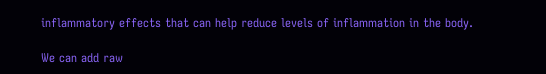inflammatory effects that can help reduce levels of inflammation in the body.

We can add raw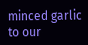minced garlic to our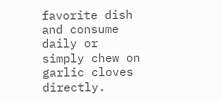favorite dish and consume daily or simply chew on garlic cloves directly.